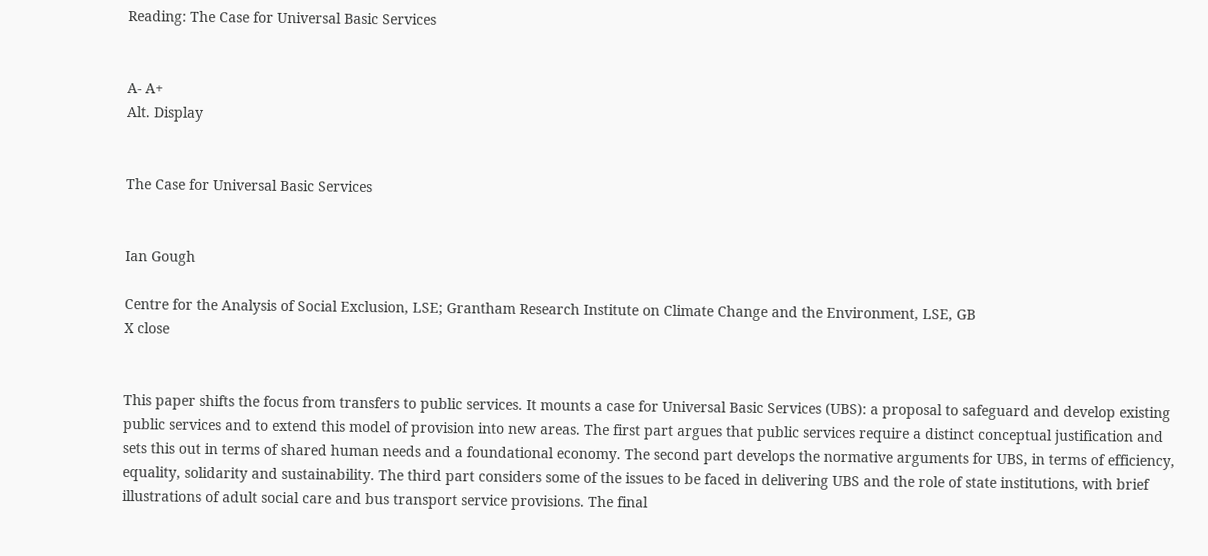Reading: The Case for Universal Basic Services


A- A+
Alt. Display


The Case for Universal Basic Services


Ian Gough

Centre for the Analysis of Social Exclusion, LSE; Grantham Research Institute on Climate Change and the Environment, LSE, GB
X close


This paper shifts the focus from transfers to public services. It mounts a case for Universal Basic Services (UBS): a proposal to safeguard and develop existing public services and to extend this model of provision into new areas. The first part argues that public services require a distinct conceptual justification and sets this out in terms of shared human needs and a foundational economy. The second part develops the normative arguments for UBS, in terms of efficiency, equality, solidarity and sustainability. The third part considers some of the issues to be faced in delivering UBS and the role of state institutions, with brief illustrations of adult social care and bus transport service provisions. The final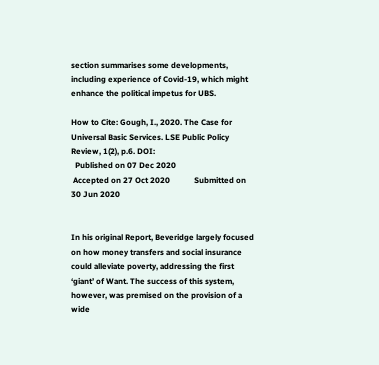section summarises some developments, including experience of Covid-19, which might enhance the political impetus for UBS.

How to Cite: Gough, I., 2020. The Case for Universal Basic Services. LSE Public Policy Review, 1(2), p.6. DOI:
  Published on 07 Dec 2020
 Accepted on 27 Oct 2020            Submitted on 30 Jun 2020


In his original Report, Beveridge largely focused on how money transfers and social insurance could alleviate poverty, addressing the first ‘giant’ of Want. The success of this system, however, was premised on the provision of a wide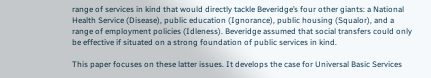range of services in kind that would directly tackle Beveridge’s four other giants: a National Health Service (Disease), public education (Ignorance), public housing (Squalor), and a range of employment policies (Idleness). Beveridge assumed that social transfers could only be effective if situated on a strong foundation of public services in kind.

This paper focuses on these latter issues. It develops the case for Universal Basic Services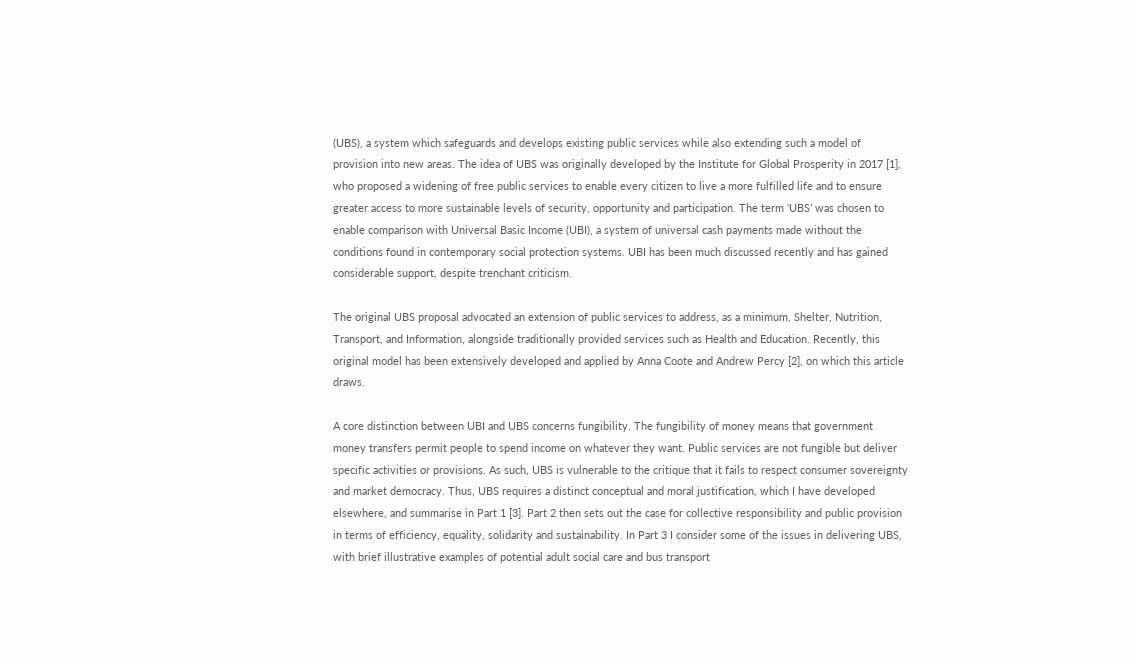(UBS), a system which safeguards and develops existing public services while also extending such a model of provision into new areas. The idea of UBS was originally developed by the Institute for Global Prosperity in 2017 [1], who proposed a widening of free public services to enable every citizen to live a more fulfilled life and to ensure greater access to more sustainable levels of security, opportunity and participation. The term ‘UBS’ was chosen to enable comparison with Universal Basic Income (UBI), a system of universal cash payments made without the conditions found in contemporary social protection systems. UBI has been much discussed recently and has gained considerable support, despite trenchant criticism.

The original UBS proposal advocated an extension of public services to address, as a minimum, Shelter, Nutrition, Transport, and Information, alongside traditionally provided services such as Health and Education. Recently, this original model has been extensively developed and applied by Anna Coote and Andrew Percy [2], on which this article draws.

A core distinction between UBI and UBS concerns fungibility. The fungibility of money means that government money transfers permit people to spend income on whatever they want. Public services are not fungible but deliver specific activities or provisions. As such, UBS is vulnerable to the critique that it fails to respect consumer sovereignty and market democracy. Thus, UBS requires a distinct conceptual and moral justification, which I have developed elsewhere, and summarise in Part 1 [3]. Part 2 then sets out the case for collective responsibility and public provision in terms of efficiency, equality, solidarity and sustainability. In Part 3 I consider some of the issues in delivering UBS, with brief illustrative examples of potential adult social care and bus transport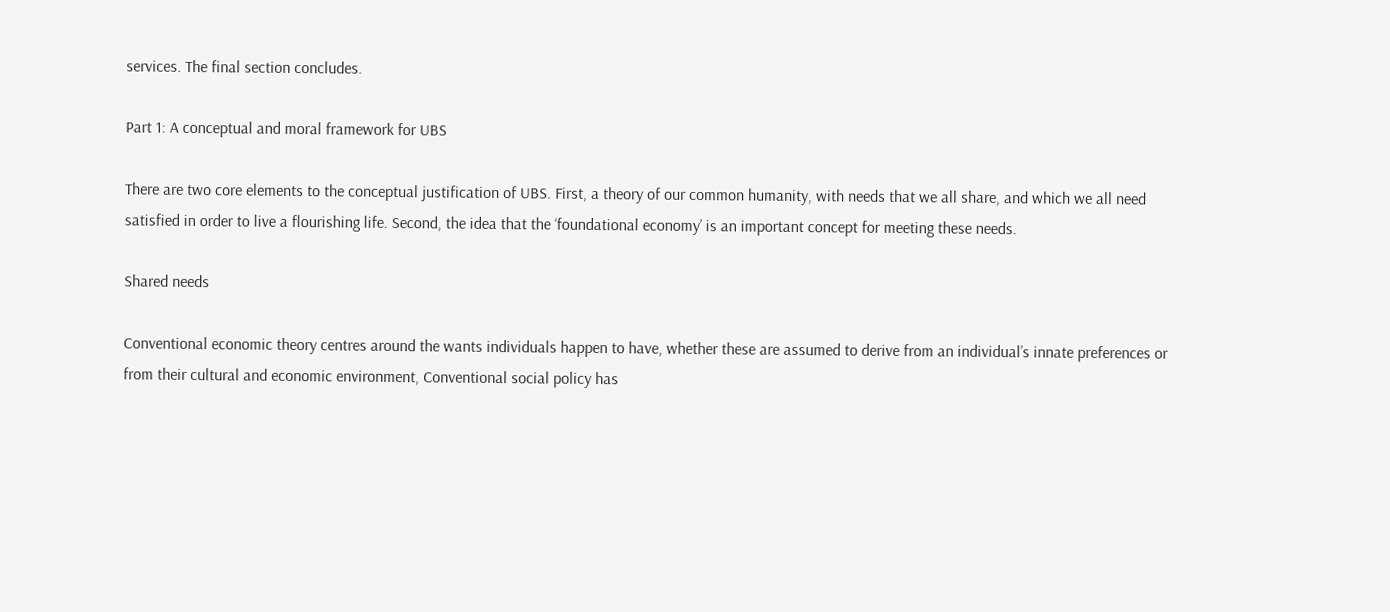services. The final section concludes.

Part 1: A conceptual and moral framework for UBS

There are two core elements to the conceptual justification of UBS. First, a theory of our common humanity, with needs that we all share, and which we all need satisfied in order to live a flourishing life. Second, the idea that the ‘foundational economy’ is an important concept for meeting these needs.

Shared needs

Conventional economic theory centres around the wants individuals happen to have, whether these are assumed to derive from an individual’s innate preferences or from their cultural and economic environment, Conventional social policy has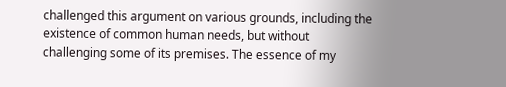challenged this argument on various grounds, including the existence of common human needs, but without challenging some of its premises. The essence of my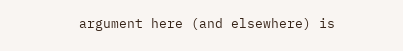argument here (and elsewhere) is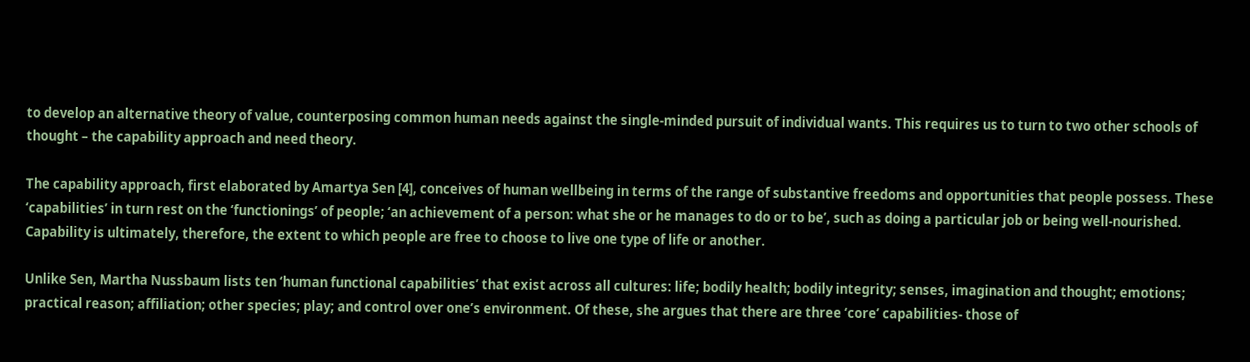to develop an alternative theory of value, counterposing common human needs against the single-minded pursuit of individual wants. This requires us to turn to two other schools of thought – the capability approach and need theory.

The capability approach, first elaborated by Amartya Sen [4], conceives of human wellbeing in terms of the range of substantive freedoms and opportunities that people possess. These ‘capabilities’ in turn rest on the ‘functionings’ of people; ‘an achievement of a person: what she or he manages to do or to be’, such as doing a particular job or being well-nourished. Capability is ultimately, therefore, the extent to which people are free to choose to live one type of life or another.

Unlike Sen, Martha Nussbaum lists ten ‘human functional capabilities’ that exist across all cultures: life; bodily health; bodily integrity; senses, imagination and thought; emotions; practical reason; affiliation; other species; play; and control over one’s environment. Of these, she argues that there are three ‘core’ capabilities- those of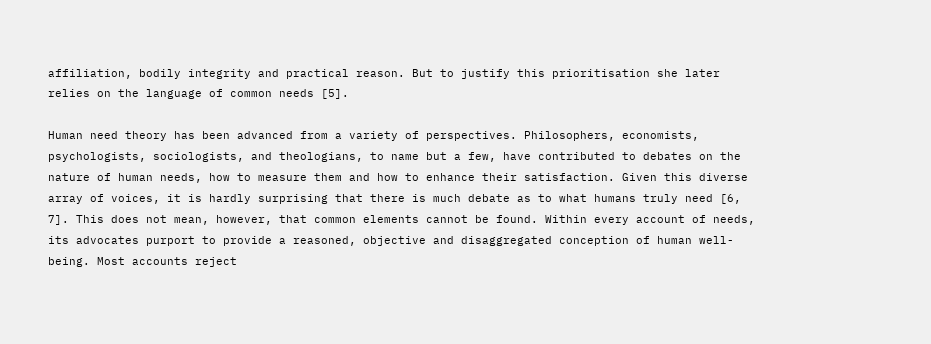affiliation, bodily integrity and practical reason. But to justify this prioritisation she later relies on the language of common needs [5].

Human need theory has been advanced from a variety of perspectives. Philosophers, economists, psychologists, sociologists, and theologians, to name but a few, have contributed to debates on the nature of human needs, how to measure them and how to enhance their satisfaction. Given this diverse array of voices, it is hardly surprising that there is much debate as to what humans truly need [6, 7]. This does not mean, however, that common elements cannot be found. Within every account of needs, its advocates purport to provide a reasoned, objective and disaggregated conception of human well-being. Most accounts reject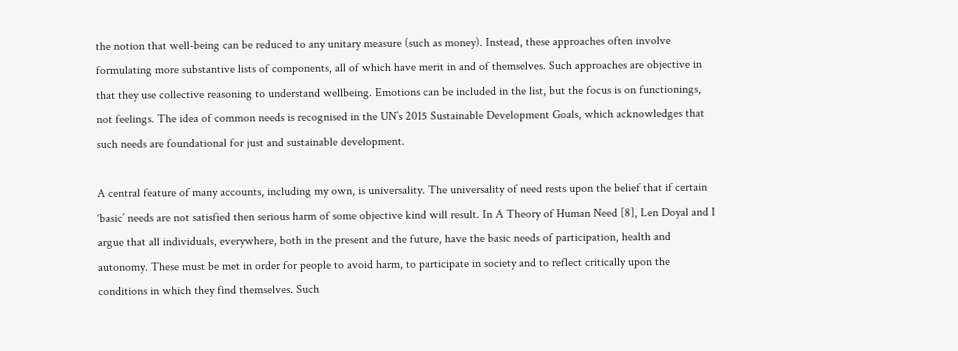the notion that well-being can be reduced to any unitary measure (such as money). Instead, these approaches often involve formulating more substantive lists of components, all of which have merit in and of themselves. Such approaches are objective in that they use collective reasoning to understand wellbeing. Emotions can be included in the list, but the focus is on functionings, not feelings. The idea of common needs is recognised in the UN’s 2015 Sustainable Development Goals, which acknowledges that such needs are foundational for just and sustainable development.

A central feature of many accounts, including my own, is universality. The universality of need rests upon the belief that if certain ‘basic’ needs are not satisfied then serious harm of some objective kind will result. In A Theory of Human Need [8], Len Doyal and I argue that all individuals, everywhere, both in the present and the future, have the basic needs of participation, health and autonomy. These must be met in order for people to avoid harm, to participate in society and to reflect critically upon the conditions in which they find themselves. Such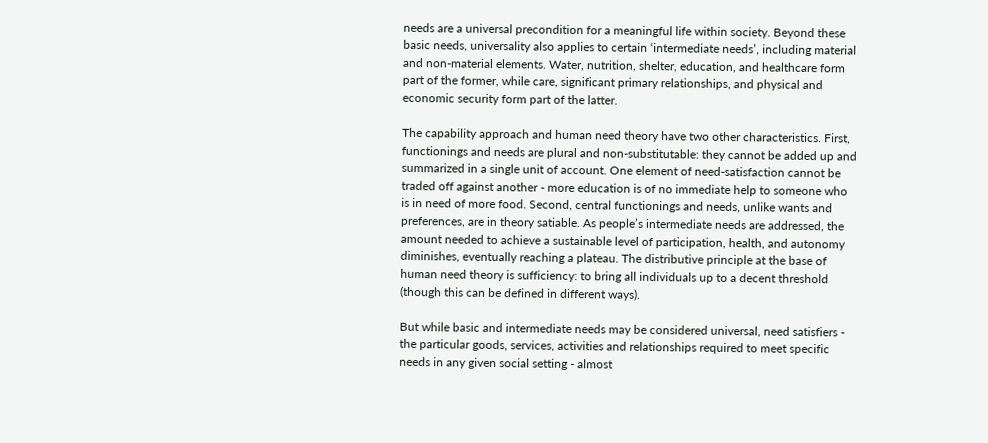needs are a universal precondition for a meaningful life within society. Beyond these basic needs, universality also applies to certain ‘intermediate needs’, including material and non-material elements. Water, nutrition, shelter, education, and healthcare form part of the former, while care, significant primary relationships, and physical and economic security form part of the latter.

The capability approach and human need theory have two other characteristics. First, functionings and needs are plural and non-substitutable: they cannot be added up and summarized in a single unit of account. One element of need-satisfaction cannot be traded off against another - more education is of no immediate help to someone who is in need of more food. Second, central functionings and needs, unlike wants and preferences, are in theory satiable. As people’s intermediate needs are addressed, the amount needed to achieve a sustainable level of participation, health, and autonomy diminishes, eventually reaching a plateau. The distributive principle at the base of human need theory is sufficiency: to bring all individuals up to a decent threshold (though this can be defined in different ways).

But while basic and intermediate needs may be considered universal, need satisfiers - the particular goods, services, activities and relationships required to meet specific needs in any given social setting - almost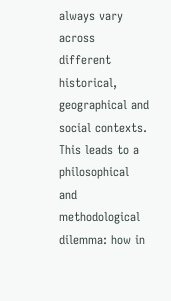always vary across different historical, geographical and social contexts. This leads to a philosophical and methodological dilemma: how in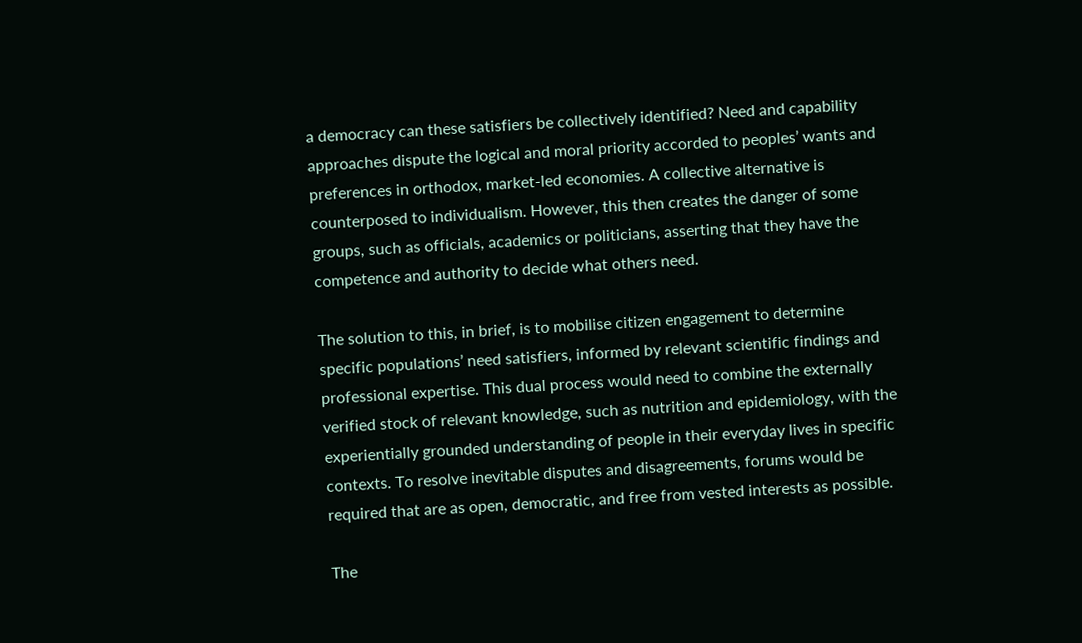a democracy can these satisfiers be collectively identified? Need and capability approaches dispute the logical and moral priority accorded to peoples’ wants and preferences in orthodox, market-led economies. A collective alternative is counterposed to individualism. However, this then creates the danger of some groups, such as officials, academics or politicians, asserting that they have the competence and authority to decide what others need.

The solution to this, in brief, is to mobilise citizen engagement to determine specific populations’ need satisfiers, informed by relevant scientific findings and professional expertise. This dual process would need to combine the externally verified stock of relevant knowledge, such as nutrition and epidemiology, with the experientially grounded understanding of people in their everyday lives in specific contexts. To resolve inevitable disputes and disagreements, forums would be required that are as open, democratic, and free from vested interests as possible.

The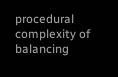procedural complexity of balancing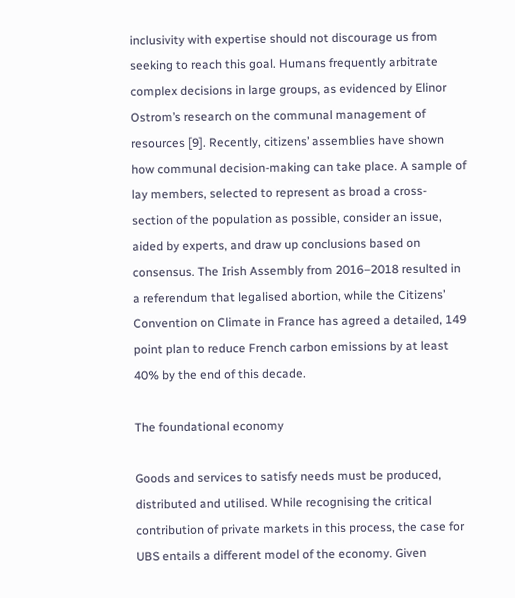inclusivity with expertise should not discourage us from seeking to reach this goal. Humans frequently arbitrate complex decisions in large groups, as evidenced by Elinor Ostrom’s research on the communal management of resources [9]. Recently, citizens’ assemblies have shown how communal decision-making can take place. A sample of lay members, selected to represent as broad a cross-section of the population as possible, consider an issue, aided by experts, and draw up conclusions based on consensus. The Irish Assembly from 2016–2018 resulted in a referendum that legalised abortion, while the Citizens’ Convention on Climate in France has agreed a detailed, 149 point plan to reduce French carbon emissions by at least 40% by the end of this decade.

The foundational economy

Goods and services to satisfy needs must be produced, distributed and utilised. While recognising the critical contribution of private markets in this process, the case for UBS entails a different model of the economy. Given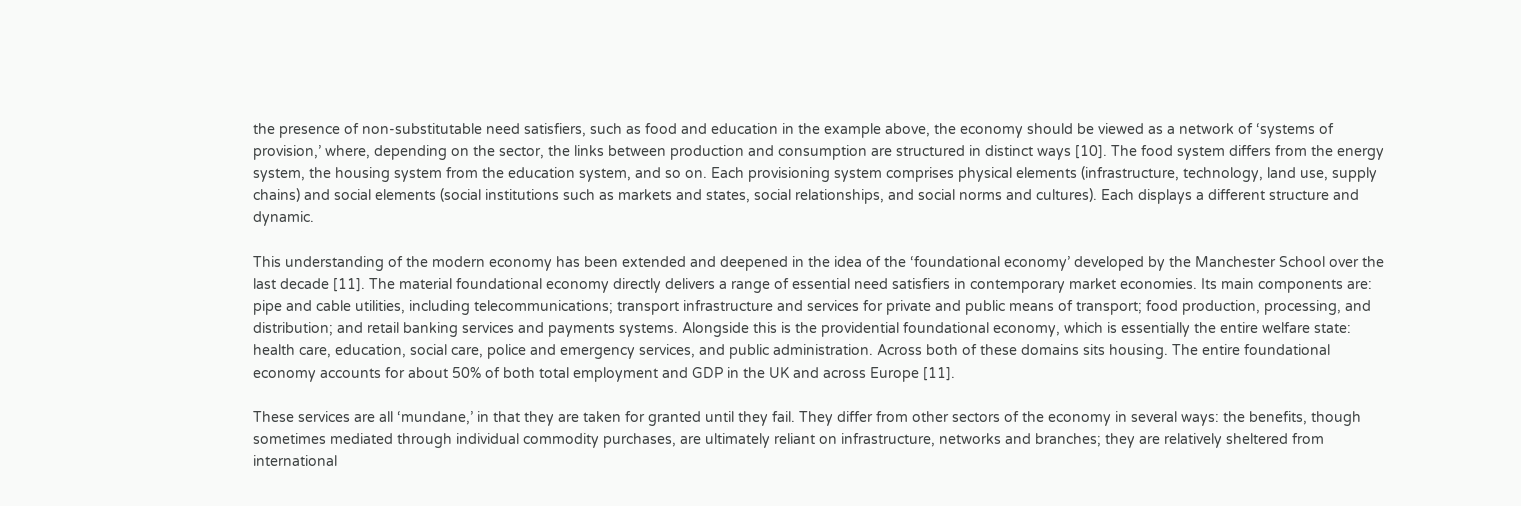the presence of non-substitutable need satisfiers, such as food and education in the example above, the economy should be viewed as a network of ‘systems of provision,’ where, depending on the sector, the links between production and consumption are structured in distinct ways [10]. The food system differs from the energy system, the housing system from the education system, and so on. Each provisioning system comprises physical elements (infrastructure, technology, land use, supply chains) and social elements (social institutions such as markets and states, social relationships, and social norms and cultures). Each displays a different structure and dynamic.

This understanding of the modern economy has been extended and deepened in the idea of the ‘foundational economy’ developed by the Manchester School over the last decade [11]. The material foundational economy directly delivers a range of essential need satisfiers in contemporary market economies. Its main components are: pipe and cable utilities, including telecommunications; transport infrastructure and services for private and public means of transport; food production, processing, and distribution; and retail banking services and payments systems. Alongside this is the providential foundational economy, which is essentially the entire welfare state: health care, education, social care, police and emergency services, and public administration. Across both of these domains sits housing. The entire foundational economy accounts for about 50% of both total employment and GDP in the UK and across Europe [11].

These services are all ‘mundane,’ in that they are taken for granted until they fail. They differ from other sectors of the economy in several ways: the benefits, though sometimes mediated through individual commodity purchases, are ultimately reliant on infrastructure, networks and branches; they are relatively sheltered from international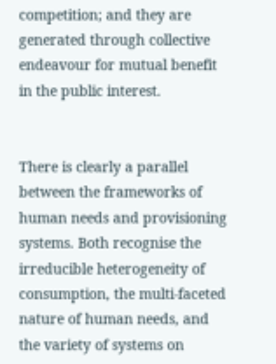competition; and they are generated through collective endeavour for mutual benefit in the public interest.


There is clearly a parallel between the frameworks of human needs and provisioning systems. Both recognise the irreducible heterogeneity of consumption, the multi-faceted nature of human needs, and the variety of systems on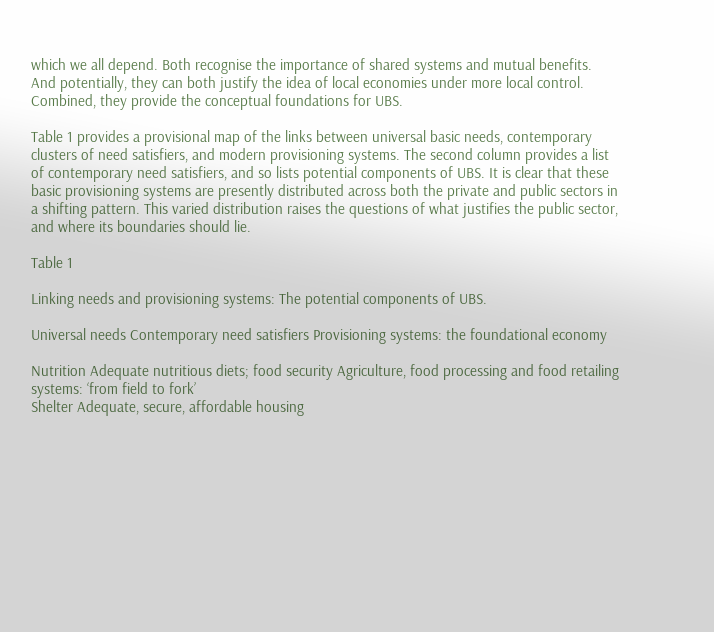which we all depend. Both recognise the importance of shared systems and mutual benefits. And potentially, they can both justify the idea of local economies under more local control. Combined, they provide the conceptual foundations for UBS.

Table 1 provides a provisional map of the links between universal basic needs, contemporary clusters of need satisfiers, and modern provisioning systems. The second column provides a list of contemporary need satisfiers, and so lists potential components of UBS. It is clear that these basic provisioning systems are presently distributed across both the private and public sectors in a shifting pattern. This varied distribution raises the questions of what justifies the public sector, and where its boundaries should lie.

Table 1

Linking needs and provisioning systems: The potential components of UBS.

Universal needs Contemporary need satisfiers Provisioning systems: the foundational economy

Nutrition Adequate nutritious diets; food security Agriculture, food processing and food retailing systems: ‘from field to fork’
Shelter Adequate, secure, affordable housing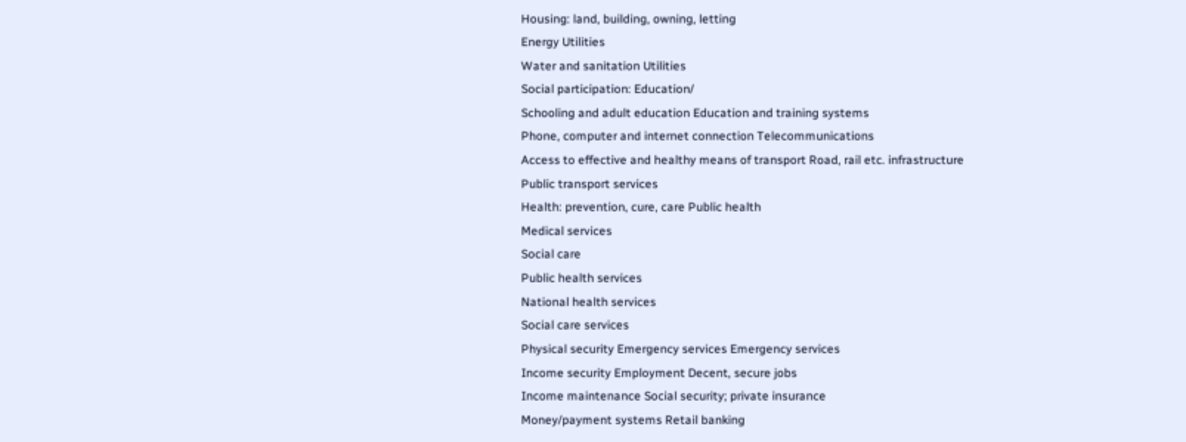Housing: land, building, owning, letting
Energy Utilities
Water and sanitation Utilities
Social participation: Education/
Schooling and adult education Education and training systems
Phone, computer and internet connection Telecommunications
Access to effective and healthy means of transport Road, rail etc. infrastructure
Public transport services
Health: prevention, cure, care Public health
Medical services
Social care
Public health services
National health services
Social care services
Physical security Emergency services Emergency services
Income security Employment Decent, secure jobs
Income maintenance Social security; private insurance
Money/payment systems Retail banking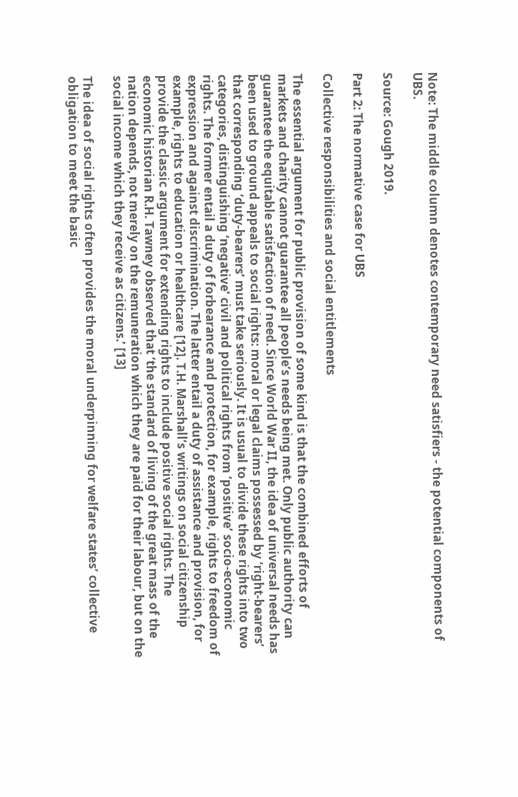Note: The middle column denotes contemporary need satisfiers - the potential components of UBS.

Source: Gough 2019.

Part 2: The normative case for UBS

Collective responsibilities and social entitlements

The essential argument for public provision of some kind is that the combined efforts of markets and charity cannot guarantee all people’s needs being met. Only public authority can guarantee the equitable satisfaction of need. Since World War II, the idea of universal needs has been used to ground appeals to social rights: moral or legal claims possessed by ‘right-bearers’ that corresponding ‘duty-bearers’ must take seriously. It is usual to divide these rights into two categories, distinguishing ‘negative’ civil and political rights from ‘positive’ socio-economic rights. The former entail a duty of forbearance and protection, for example, rights to freedom of expression and against discrimination. The latter entail a duty of assistance and provision, for example, rights to education or healthcare [12]. T.H. Marshall’s writings on social citizenship provide the classic argument for extending rights to include positive social rights. The economic historian R.H. Tawney observed that ‘the standard of living of the great mass of the nation depends, not merely on the remuneration which they are paid for their labour, but on the social income which they receive as citizens.’ [13]

The idea of social rights often provides the moral underpinning for welfare states’ collective obligation to meet the basic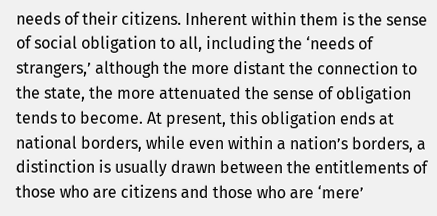needs of their citizens. Inherent within them is the sense of social obligation to all, including the ‘needs of strangers,’ although the more distant the connection to the state, the more attenuated the sense of obligation tends to become. At present, this obligation ends at national borders, while even within a nation’s borders, a distinction is usually drawn between the entitlements of those who are citizens and those who are ‘mere’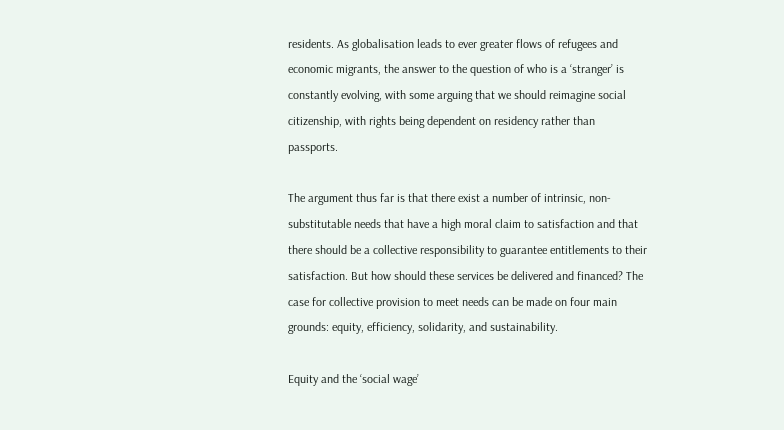residents. As globalisation leads to ever greater flows of refugees and economic migrants, the answer to the question of who is a ‘stranger’ is constantly evolving, with some arguing that we should reimagine social citizenship, with rights being dependent on residency rather than passports.

The argument thus far is that there exist a number of intrinsic, non-substitutable needs that have a high moral claim to satisfaction and that there should be a collective responsibility to guarantee entitlements to their satisfaction. But how should these services be delivered and financed? The case for collective provision to meet needs can be made on four main grounds: equity, efficiency, solidarity, and sustainability.

Equity and the ‘social wage’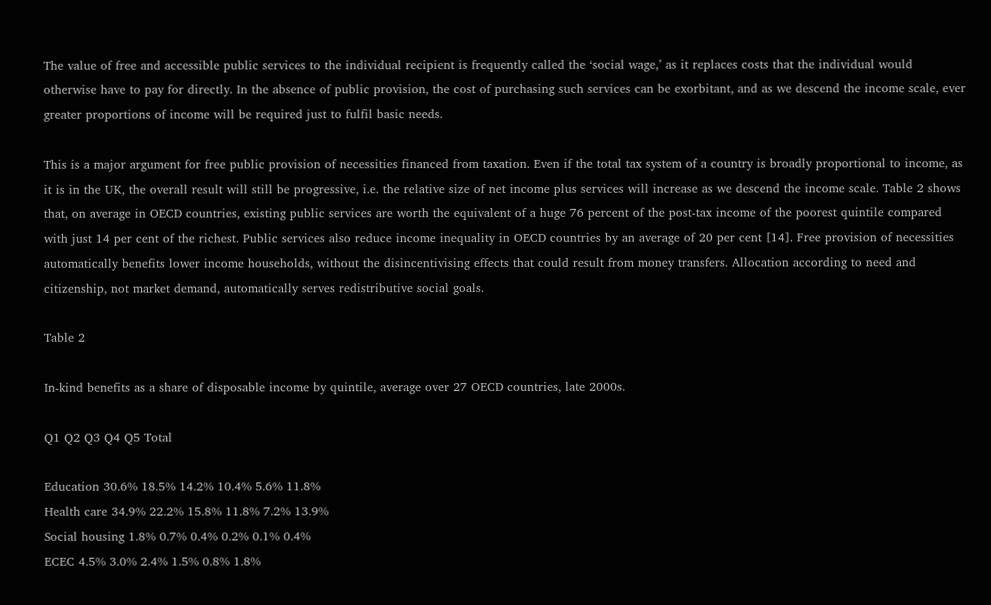The value of free and accessible public services to the individual recipient is frequently called the ‘social wage,’ as it replaces costs that the individual would otherwise have to pay for directly. In the absence of public provision, the cost of purchasing such services can be exorbitant, and as we descend the income scale, ever greater proportions of income will be required just to fulfil basic needs.

This is a major argument for free public provision of necessities financed from taxation. Even if the total tax system of a country is broadly proportional to income, as it is in the UK, the overall result will still be progressive, i.e. the relative size of net income plus services will increase as we descend the income scale. Table 2 shows that, on average in OECD countries, existing public services are worth the equivalent of a huge 76 percent of the post-tax income of the poorest quintile compared with just 14 per cent of the richest. Public services also reduce income inequality in OECD countries by an average of 20 per cent [14]. Free provision of necessities automatically benefits lower income households, without the disincentivising effects that could result from money transfers. Allocation according to need and citizenship, not market demand, automatically serves redistributive social goals.

Table 2

In-kind benefits as a share of disposable income by quintile, average over 27 OECD countries, late 2000s.

Q1 Q2 Q3 Q4 Q5 Total

Education 30.6% 18.5% 14.2% 10.4% 5.6% 11.8%
Health care 34.9% 22.2% 15.8% 11.8% 7.2% 13.9%
Social housing 1.8% 0.7% 0.4% 0.2% 0.1% 0.4%
ECEC 4.5% 3.0% 2.4% 1.5% 0.8% 1.8%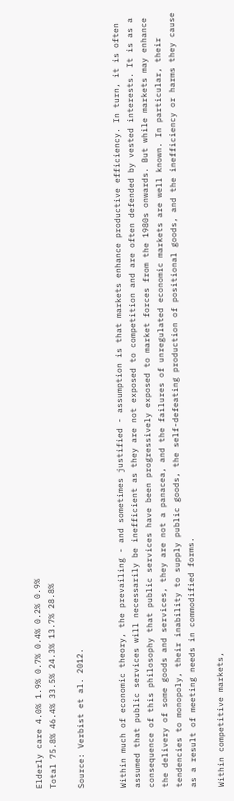Elderly care 4.0% 1.9% 0.7% 0.4% 0.2% 0.9%
Total 75.8% 46.4% 33.5% 24.3% 13.7% 28.8%

Source: Verbist et al. 2012.


Within much of economic theory, the prevailing - and sometimes justified - assumption is that markets enhance productive efficiency. In turn, it is often assumed that public services will necessarily be inefficient as they are not exposed to competition and are often defended by vested interests. It is as a consequence of this philosophy that public services have been progressively exposed to market forces from the 1980s onwards. But while markets may enhance the delivery of some goods and services, they are not a panacea, and the failures of unregulated economic markets are well known. In particular, their tendencies to monopoly, their inability to supply public goods, the self-defeating production of positional goods, and the inefficiency or harms they cause as a result of meeting needs in commodified forms.

Within competitive markets,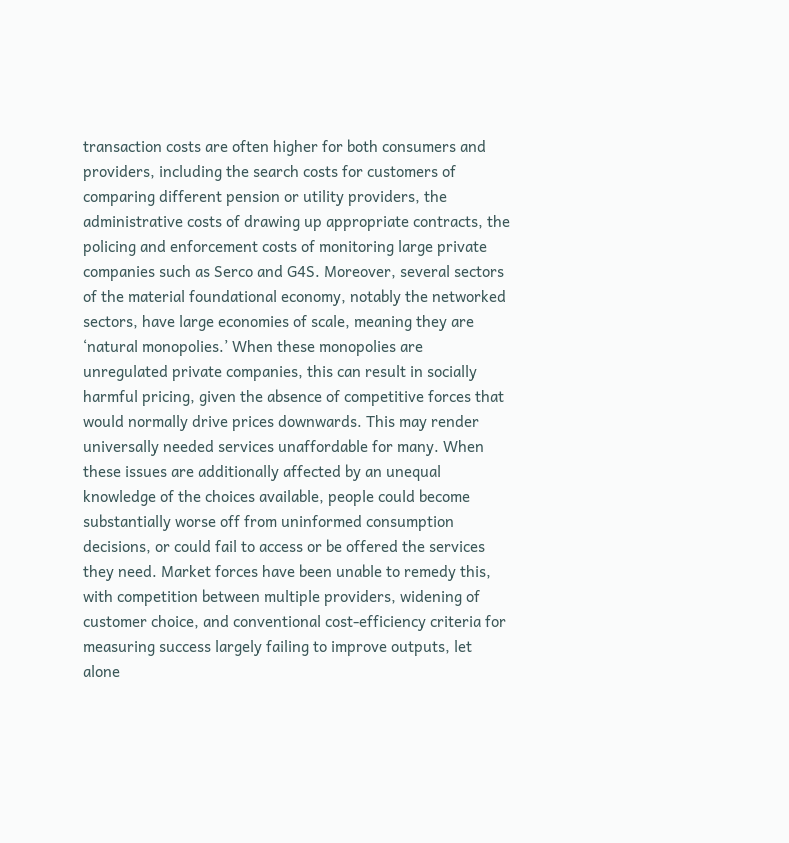transaction costs are often higher for both consumers and providers, including the search costs for customers of comparing different pension or utility providers, the administrative costs of drawing up appropriate contracts, the policing and enforcement costs of monitoring large private companies such as Serco and G4S. Moreover, several sectors of the material foundational economy, notably the networked sectors, have large economies of scale, meaning they are ‘natural monopolies.’ When these monopolies are unregulated private companies, this can result in socially harmful pricing, given the absence of competitive forces that would normally drive prices downwards. This may render universally needed services unaffordable for many. When these issues are additionally affected by an unequal knowledge of the choices available, people could become substantially worse off from uninformed consumption decisions, or could fail to access or be offered the services they need. Market forces have been unable to remedy this, with competition between multiple providers, widening of customer choice, and conventional cost-efficiency criteria for measuring success largely failing to improve outputs, let alone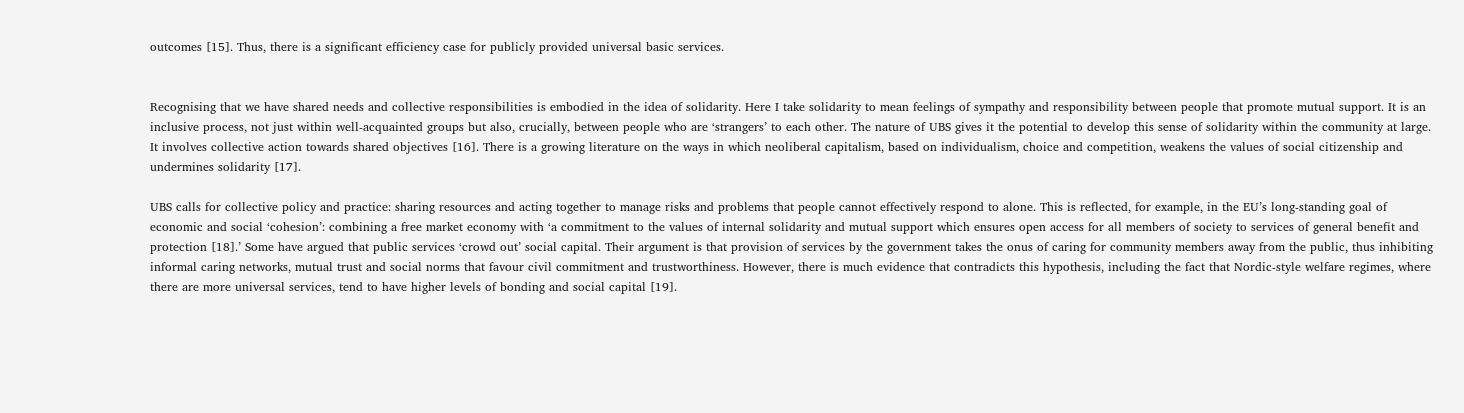outcomes [15]. Thus, there is a significant efficiency case for publicly provided universal basic services.


Recognising that we have shared needs and collective responsibilities is embodied in the idea of solidarity. Here I take solidarity to mean feelings of sympathy and responsibility between people that promote mutual support. It is an inclusive process, not just within well-acquainted groups but also, crucially, between people who are ‘strangers’ to each other. The nature of UBS gives it the potential to develop this sense of solidarity within the community at large. It involves collective action towards shared objectives [16]. There is a growing literature on the ways in which neoliberal capitalism, based on individualism, choice and competition, weakens the values of social citizenship and undermines solidarity [17].

UBS calls for collective policy and practice: sharing resources and acting together to manage risks and problems that people cannot effectively respond to alone. This is reflected, for example, in the EU’s long-standing goal of economic and social ‘cohesion’: combining a free market economy with ‘a commitment to the values of internal solidarity and mutual support which ensures open access for all members of society to services of general benefit and protection [18].’ Some have argued that public services ‘crowd out’ social capital. Their argument is that provision of services by the government takes the onus of caring for community members away from the public, thus inhibiting informal caring networks, mutual trust and social norms that favour civil commitment and trustworthiness. However, there is much evidence that contradicts this hypothesis, including the fact that Nordic-style welfare regimes, where there are more universal services, tend to have higher levels of bonding and social capital [19].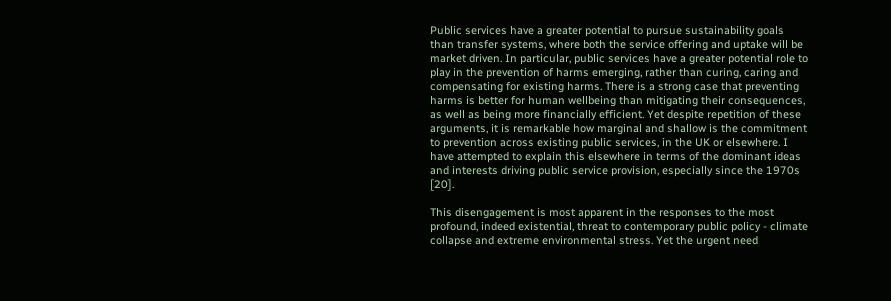Public services have a greater potential to pursue sustainability goals than transfer systems, where both the service offering and uptake will be market driven. In particular, public services have a greater potential role to play in the prevention of harms emerging, rather than curing, caring and compensating for existing harms. There is a strong case that preventing harms is better for human wellbeing than mitigating their consequences, as well as being more financially efficient. Yet despite repetition of these arguments, it is remarkable how marginal and shallow is the commitment to prevention across existing public services, in the UK or elsewhere. I have attempted to explain this elsewhere in terms of the dominant ideas and interests driving public service provision, especially since the 1970s [20].

This disengagement is most apparent in the responses to the most profound, indeed existential, threat to contemporary public policy - climate collapse and extreme environmental stress. Yet the urgent need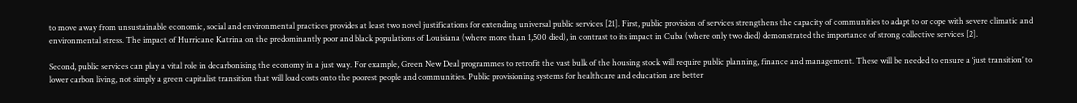to move away from unsustainable economic, social and environmental practices provides at least two novel justifications for extending universal public services [21]. First, public provision of services strengthens the capacity of communities to adapt to or cope with severe climatic and environmental stress. The impact of Hurricane Katrina on the predominantly poor and black populations of Louisiana (where more than 1,500 died), in contrast to its impact in Cuba (where only two died) demonstrated the importance of strong collective services [2].

Second, public services can play a vital role in decarbonising the economy in a just way. For example, Green New Deal programmes to retrofit the vast bulk of the housing stock will require public planning, finance and management. These will be needed to ensure a ‘just transition’ to lower carbon living, not simply a green capitalist transition that will load costs onto the poorest people and communities. Public provisioning systems for healthcare and education are better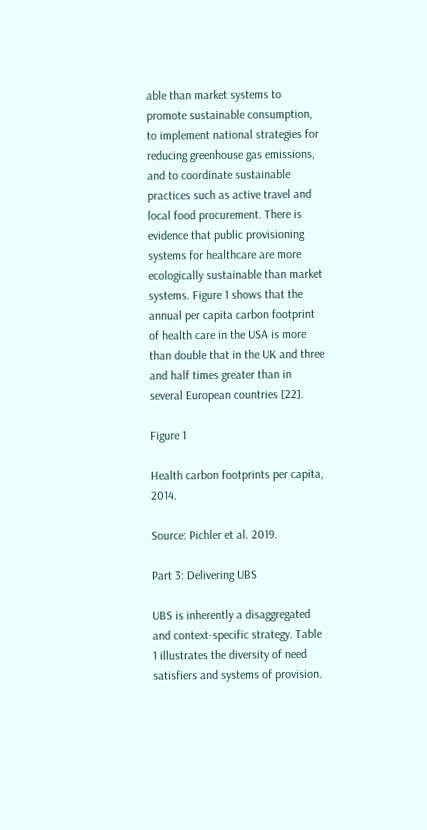able than market systems to promote sustainable consumption, to implement national strategies for reducing greenhouse gas emissions, and to coordinate sustainable practices such as active travel and local food procurement. There is evidence that public provisioning systems for healthcare are more ecologically sustainable than market systems. Figure 1 shows that the annual per capita carbon footprint of health care in the USA is more than double that in the UK and three and half times greater than in several European countries [22].

Figure 1

Health carbon footprints per capita, 2014.

Source: Pichler et al. 2019.

Part 3: Delivering UBS

UBS is inherently a disaggregated and context-specific strategy. Table 1 illustrates the diversity of need satisfiers and systems of provision.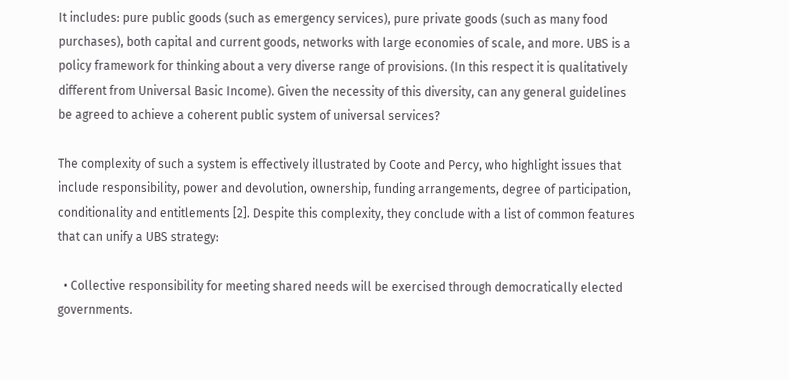It includes: pure public goods (such as emergency services), pure private goods (such as many food purchases), both capital and current goods, networks with large economies of scale, and more. UBS is a policy framework for thinking about a very diverse range of provisions. (In this respect it is qualitatively different from Universal Basic Income). Given the necessity of this diversity, can any general guidelines be agreed to achieve a coherent public system of universal services?

The complexity of such a system is effectively illustrated by Coote and Percy, who highlight issues that include responsibility, power and devolution, ownership, funding arrangements, degree of participation, conditionality and entitlements [2]. Despite this complexity, they conclude with a list of common features that can unify a UBS strategy:

  • Collective responsibility for meeting shared needs will be exercised through democratically elected governments.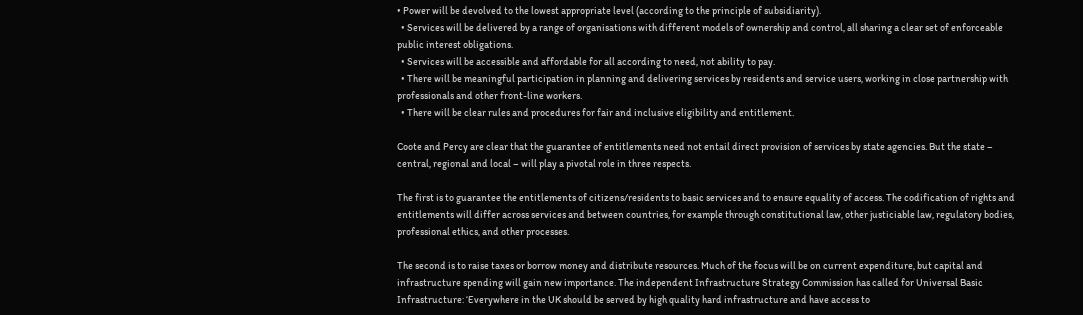• Power will be devolved to the lowest appropriate level (according to the principle of subsidiarity).
  • Services will be delivered by a range of organisations with different models of ownership and control, all sharing a clear set of enforceable public interest obligations.
  • Services will be accessible and affordable for all according to need, not ability to pay.
  • There will be meaningful participation in planning and delivering services by residents and service users, working in close partnership with professionals and other front-line workers.
  • There will be clear rules and procedures for fair and inclusive eligibility and entitlement.

Coote and Percy are clear that the guarantee of entitlements need not entail direct provision of services by state agencies. But the state – central, regional and local – will play a pivotal role in three respects.

The first is to guarantee the entitlements of citizens/residents to basic services and to ensure equality of access. The codification of rights and entitlements will differ across services and between countries, for example through constitutional law, other justiciable law, regulatory bodies, professional ethics, and other processes.

The second is to raise taxes or borrow money and distribute resources. Much of the focus will be on current expenditure, but capital and infrastructure spending will gain new importance. The independent Infrastructure Strategy Commission has called for Universal Basic Infrastructure: ‘Everywhere in the UK should be served by high quality hard infrastructure and have access to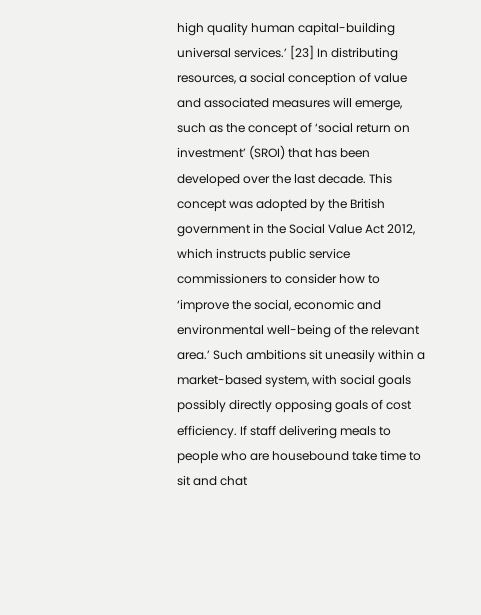high quality human capital-building universal services.’ [23] In distributing resources, a social conception of value and associated measures will emerge, such as the concept of ‘social return on investment’ (SROI) that has been developed over the last decade. This concept was adopted by the British government in the Social Value Act 2012, which instructs public service commissioners to consider how to ‘improve the social, economic and environmental well-being of the relevant area.’ Such ambitions sit uneasily within a market-based system, with social goals possibly directly opposing goals of cost efficiency. If staff delivering meals to people who are housebound take time to sit and chat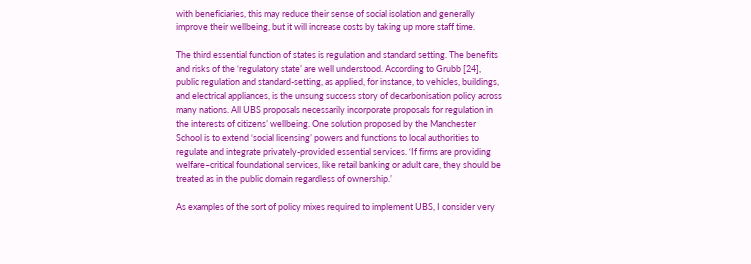with beneficiaries, this may reduce their sense of social isolation and generally improve their wellbeing, but it will increase costs by taking up more staff time.

The third essential function of states is regulation and standard setting. The benefits and risks of the ‘regulatory state’ are well understood. According to Grubb [24], public regulation and standard-setting, as applied, for instance, to vehicles, buildings, and electrical appliances, is the unsung success story of decarbonisation policy across many nations. All UBS proposals necessarily incorporate proposals for regulation in the interests of citizens’ wellbeing. One solution proposed by the Manchester School is to extend ‘social licensing’ powers and functions to local authorities to regulate and integrate privately-provided essential services. ‘If firms are providing welfare–critical foundational services, like retail banking or adult care, they should be treated as in the public domain regardless of ownership.’

As examples of the sort of policy mixes required to implement UBS, I consider very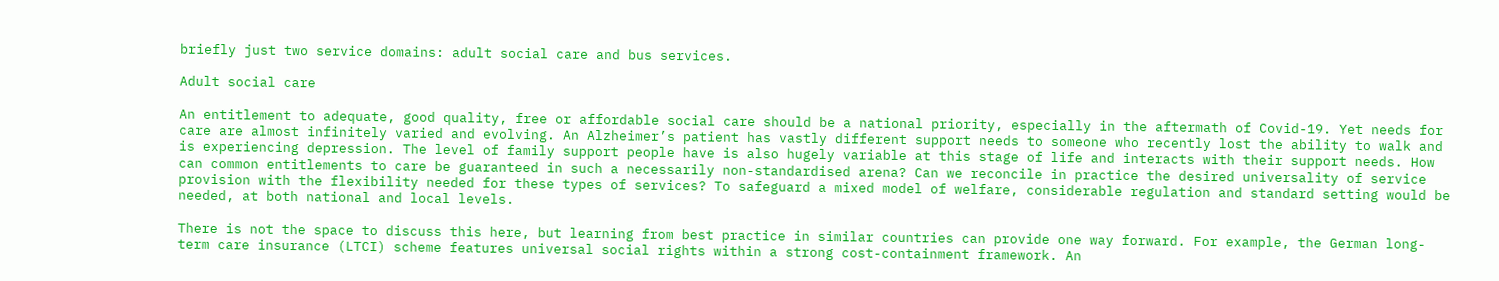briefly just two service domains: adult social care and bus services.

Adult social care

An entitlement to adequate, good quality, free or affordable social care should be a national priority, especially in the aftermath of Covid-19. Yet needs for care are almost infinitely varied and evolving. An Alzheimer’s patient has vastly different support needs to someone who recently lost the ability to walk and is experiencing depression. The level of family support people have is also hugely variable at this stage of life and interacts with their support needs. How can common entitlements to care be guaranteed in such a necessarily non-standardised arena? Can we reconcile in practice the desired universality of service provision with the flexibility needed for these types of services? To safeguard a mixed model of welfare, considerable regulation and standard setting would be needed, at both national and local levels.

There is not the space to discuss this here, but learning from best practice in similar countries can provide one way forward. For example, the German long-term care insurance (LTCI) scheme features universal social rights within a strong cost-containment framework. An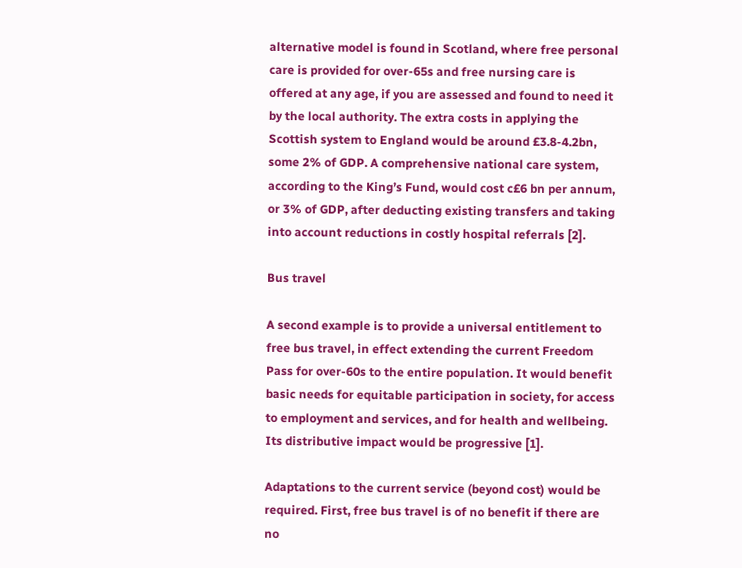alternative model is found in Scotland, where free personal care is provided for over-65s and free nursing care is offered at any age, if you are assessed and found to need it by the local authority. The extra costs in applying the Scottish system to England would be around £3.8-4.2bn, some 2% of GDP. A comprehensive national care system, according to the King’s Fund, would cost c£6 bn per annum, or 3% of GDP, after deducting existing transfers and taking into account reductions in costly hospital referrals [2].

Bus travel

A second example is to provide a universal entitlement to free bus travel, in effect extending the current Freedom Pass for over-60s to the entire population. It would benefit basic needs for equitable participation in society, for access to employment and services, and for health and wellbeing. Its distributive impact would be progressive [1].

Adaptations to the current service (beyond cost) would be required. First, free bus travel is of no benefit if there are no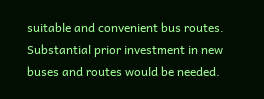suitable and convenient bus routes. Substantial prior investment in new buses and routes would be needed.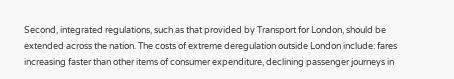Second, integrated regulations, such as that provided by Transport for London, should be extended across the nation. The costs of extreme deregulation outside London include: fares increasing faster than other items of consumer expenditure, declining passenger journeys in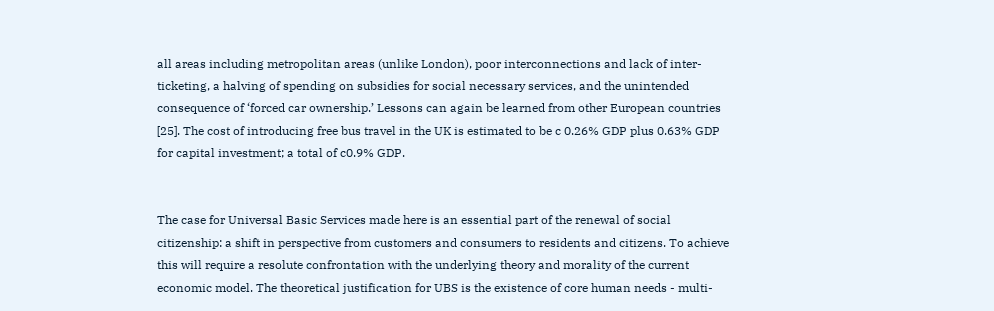all areas including metropolitan areas (unlike London), poor interconnections and lack of inter-ticketing, a halving of spending on subsidies for social necessary services, and the unintended consequence of ‘forced car ownership.’ Lessons can again be learned from other European countries [25]. The cost of introducing free bus travel in the UK is estimated to be c 0.26% GDP plus 0.63% GDP for capital investment; a total of c0.9% GDP.


The case for Universal Basic Services made here is an essential part of the renewal of social citizenship: a shift in perspective from customers and consumers to residents and citizens. To achieve this will require a resolute confrontation with the underlying theory and morality of the current economic model. The theoretical justification for UBS is the existence of core human needs - multi-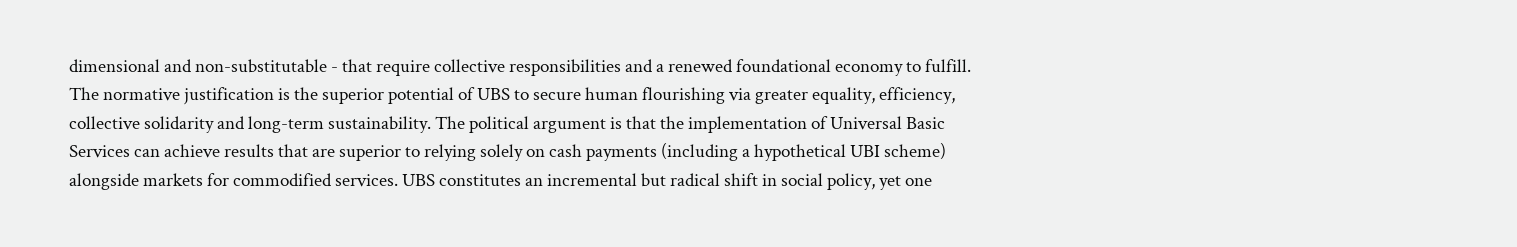dimensional and non-substitutable - that require collective responsibilities and a renewed foundational economy to fulfill. The normative justification is the superior potential of UBS to secure human flourishing via greater equality, efficiency, collective solidarity and long-term sustainability. The political argument is that the implementation of Universal Basic Services can achieve results that are superior to relying solely on cash payments (including a hypothetical UBI scheme) alongside markets for commodified services. UBS constitutes an incremental but radical shift in social policy, yet one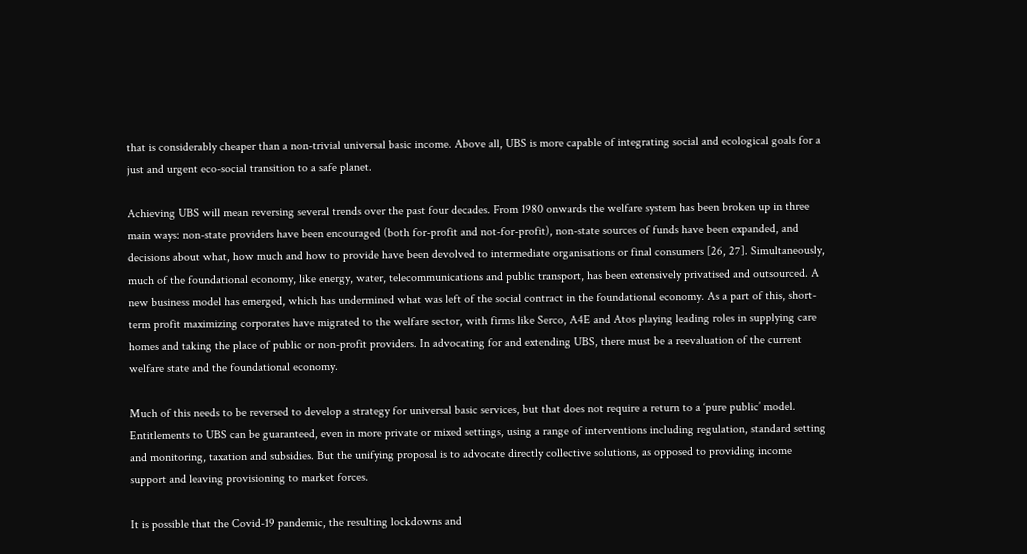that is considerably cheaper than a non-trivial universal basic income. Above all, UBS is more capable of integrating social and ecological goals for a just and urgent eco-social transition to a safe planet.

Achieving UBS will mean reversing several trends over the past four decades. From 1980 onwards the welfare system has been broken up in three main ways: non-state providers have been encouraged (both for-profit and not-for-profit), non-state sources of funds have been expanded, and decisions about what, how much and how to provide have been devolved to intermediate organisations or final consumers [26, 27]. Simultaneously, much of the foundational economy, like energy, water, telecommunications and public transport, has been extensively privatised and outsourced. A new business model has emerged, which has undermined what was left of the social contract in the foundational economy. As a part of this, short-term profit maximizing corporates have migrated to the welfare sector, with firms like Serco, A4E and Atos playing leading roles in supplying care homes and taking the place of public or non-profit providers. In advocating for and extending UBS, there must be a reevaluation of the current welfare state and the foundational economy.

Much of this needs to be reversed to develop a strategy for universal basic services, but that does not require a return to a ‘pure public’ model. Entitlements to UBS can be guaranteed, even in more private or mixed settings, using a range of interventions including regulation, standard setting and monitoring, taxation and subsidies. But the unifying proposal is to advocate directly collective solutions, as opposed to providing income support and leaving provisioning to market forces.

It is possible that the Covid-19 pandemic, the resulting lockdowns and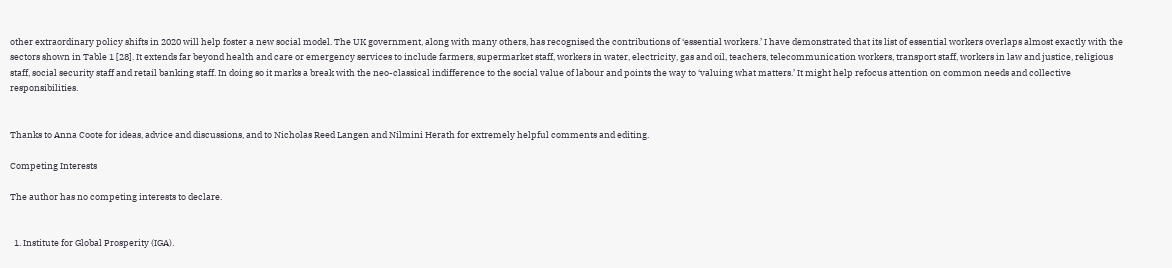other extraordinary policy shifts in 2020 will help foster a new social model. The UK government, along with many others, has recognised the contributions of ‘essential workers.’ I have demonstrated that its list of essential workers overlaps almost exactly with the sectors shown in Table 1 [28]. It extends far beyond health and care or emergency services to include farmers, supermarket staff, workers in water, electricity, gas and oil, teachers, telecommunication workers, transport staff, workers in law and justice, religious staff, social security staff and retail banking staff. In doing so it marks a break with the neo-classical indifference to the social value of labour and points the way to ‘valuing what matters.’ It might help refocus attention on common needs and collective responsibilities.


Thanks to Anna Coote for ideas, advice and discussions, and to Nicholas Reed Langen and Nilmini Herath for extremely helpful comments and editing.

Competing Interests

The author has no competing interests to declare.


  1. Institute for Global Prosperity (IGA).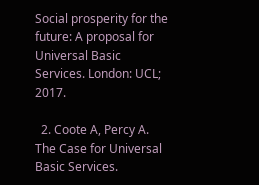Social prosperity for the future: A proposal for Universal Basic Services. London: UCL; 2017.

  2. Coote A, Percy A. The Case for Universal Basic Services.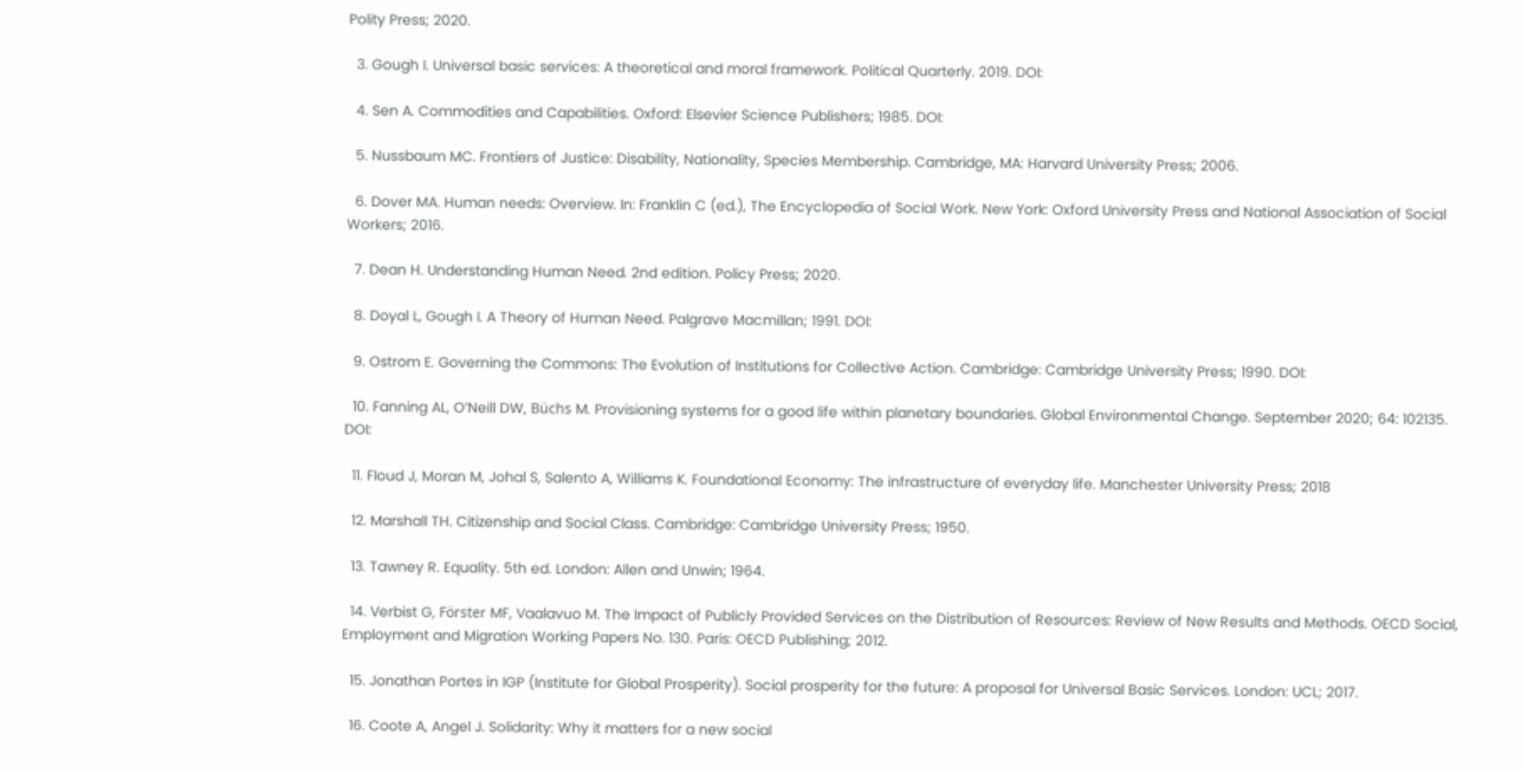Polity Press; 2020.

  3. Gough I. Universal basic services: A theoretical and moral framework. Political Quarterly. 2019. DOI:

  4. Sen A. Commodities and Capabilities. Oxford: Elsevier Science Publishers; 1985. DOI:

  5. Nussbaum MC. Frontiers of Justice: Disability, Nationality, Species Membership. Cambridge, MA: Harvard University Press; 2006.

  6. Dover MA. Human needs: Overview. In: Franklin C (ed.), The Encyclopedia of Social Work. New York: Oxford University Press and National Association of Social Workers; 2016.

  7. Dean H. Understanding Human Need. 2nd edition. Policy Press; 2020.

  8. Doyal L, Gough I. A Theory of Human Need. Palgrave Macmillan; 1991. DOI:

  9. Ostrom E. Governing the Commons: The Evolution of Institutions for Collective Action. Cambridge: Cambridge University Press; 1990. DOI:

  10. Fanning AL, O’Neill DW, Büchs M. Provisioning systems for a good life within planetary boundaries. Global Environmental Change. September 2020; 64: 102135. DOI:

  11. Floud J, Moran M, Johal S, Salento A, Williams K. Foundational Economy: The infrastructure of everyday life. Manchester University Press; 2018

  12. Marshall TH. Citizenship and Social Class. Cambridge: Cambridge University Press; 1950.

  13. Tawney R. Equality. 5th ed. London: Allen and Unwin; 1964.

  14. Verbist G, Förster MF, Vaalavuo M. The Impact of Publicly Provided Services on the Distribution of Resources: Review of New Results and Methods. OECD Social, Employment and Migration Working Papers No. 130. Paris: OECD Publishing; 2012.

  15. Jonathan Portes in IGP (Institute for Global Prosperity). Social prosperity for the future: A proposal for Universal Basic Services. London: UCL; 2017.

  16. Coote A, Angel J. Solidarity: Why it matters for a new social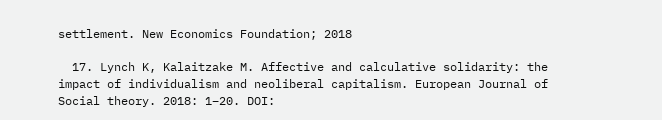settlement. New Economics Foundation; 2018

  17. Lynch K, Kalaitzake M. Affective and calculative solidarity: the impact of individualism and neoliberal capitalism. European Journal of Social theory. 2018: 1–20. DOI: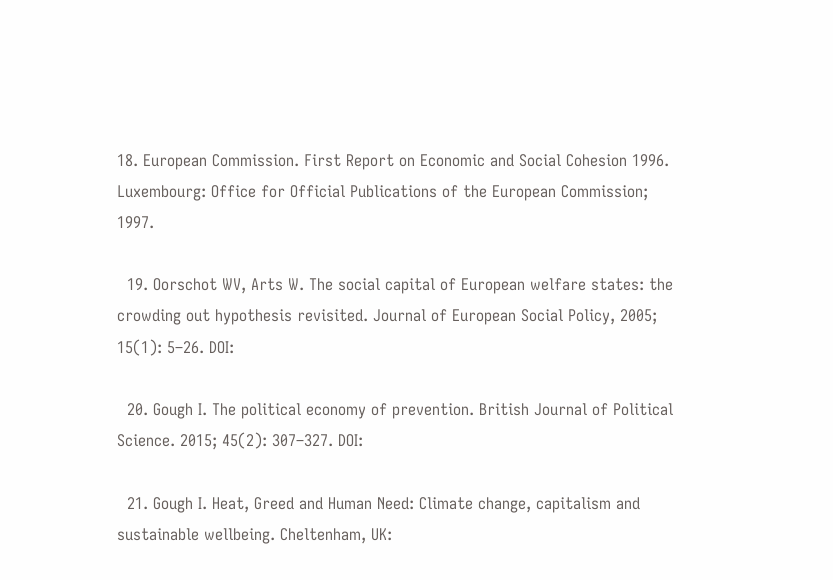18. European Commission. First Report on Economic and Social Cohesion 1996. Luxembourg: Office for Official Publications of the European Commission; 1997.

  19. Oorschot WV, Arts W. The social capital of European welfare states: the crowding out hypothesis revisited. Journal of European Social Policy, 2005; 15(1): 5–26. DOI:

  20. Gough I. The political economy of prevention. British Journal of Political Science. 2015; 45(2): 307–327. DOI:

  21. Gough I. Heat, Greed and Human Need: Climate change, capitalism and sustainable wellbeing. Cheltenham, UK: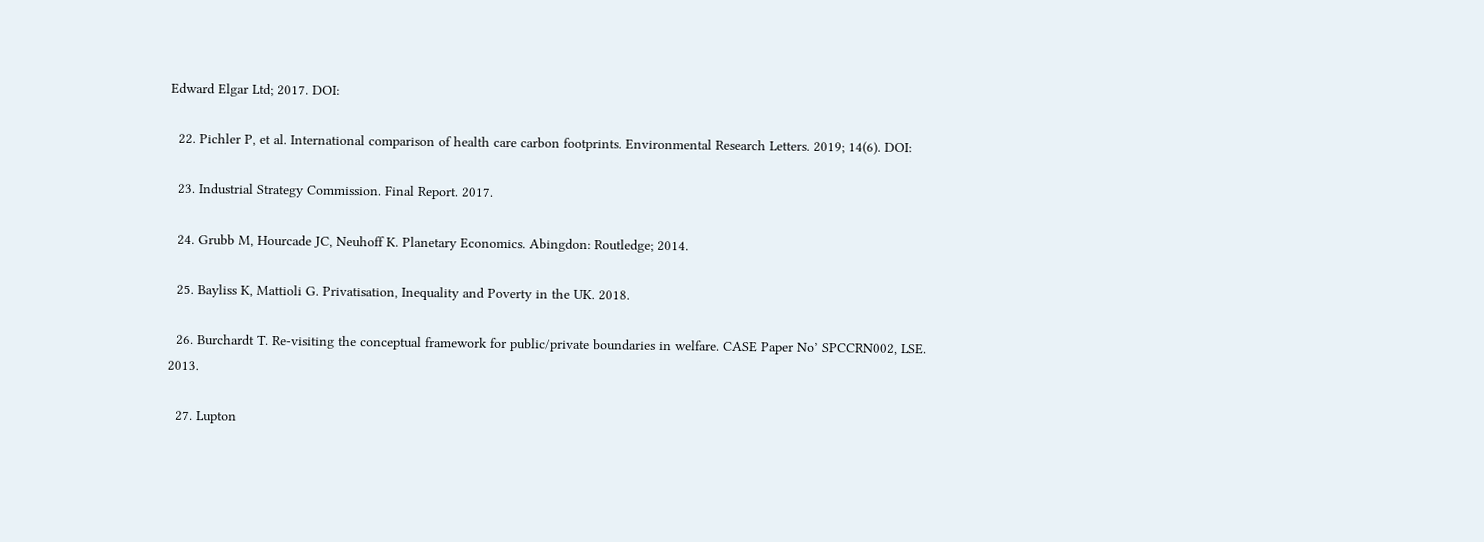Edward Elgar Ltd; 2017. DOI:

  22. Pichler P, et al. International comparison of health care carbon footprints. Environmental Research Letters. 2019; 14(6). DOI:

  23. Industrial Strategy Commission. Final Report. 2017.

  24. Grubb M, Hourcade JC, Neuhoff K. Planetary Economics. Abingdon: Routledge; 2014.

  25. Bayliss K, Mattioli G. Privatisation, Inequality and Poverty in the UK. 2018.

  26. Burchardt T. Re-visiting the conceptual framework for public/private boundaries in welfare. CASE Paper No’ SPCCRN002, LSE. 2013.

  27. Lupton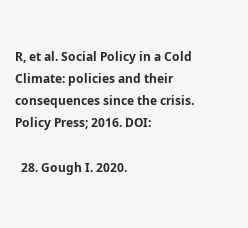R, et al. Social Policy in a Cold Climate: policies and their consequences since the crisis. Policy Press; 2016. DOI:

  28. Gough I. 2020.